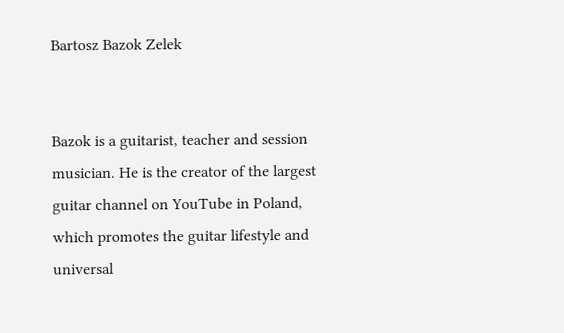Bartosz Bazok Zelek


Bazok is a guitarist, teacher and session musician. He is the creator of the largest guitar channel on YouTube in Poland, which promotes the guitar lifestyle and universal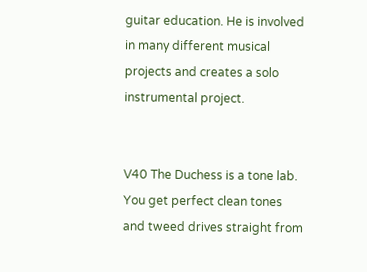guitar education. He is involved in many different musical projects and creates a solo instrumental project.


V40 The Duchess is a tone lab. You get perfect clean tones and tweed drives straight from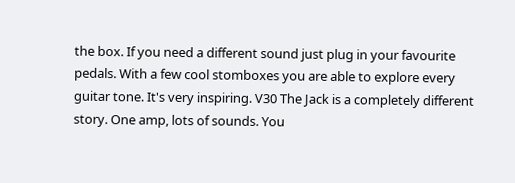the box. If you need a different sound just plug in your favourite pedals. With a few cool stomboxes you are able to explore every guitar tone. It's very inspiring. V30 The Jack is a completely different story. One amp, lots of sounds. You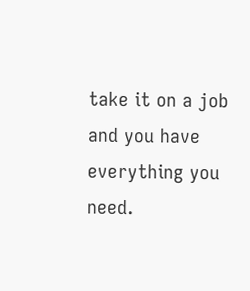take it on a job and you have everything you need.